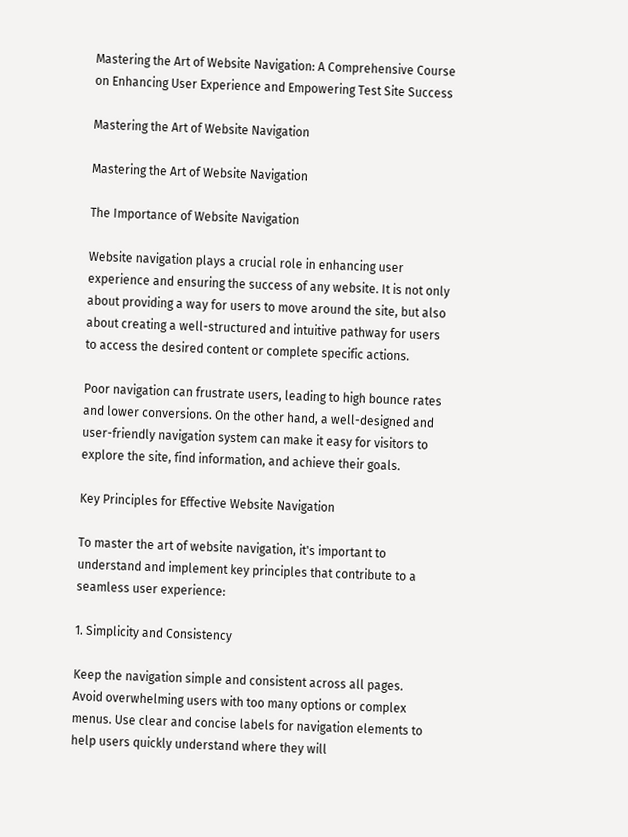Mastering the Art of Website Navigation: A Comprehensive Course on Enhancing User Experience and Empowering Test Site Success

Mastering the Art of Website Navigation

Mastering the Art of Website Navigation

The Importance of Website Navigation

Website navigation plays a crucial role in enhancing user experience and ensuring the success of any website. It is not only about providing a way for users to move around the site, but also about creating a well-structured and intuitive pathway for users to access the desired content or complete specific actions.

Poor navigation can frustrate users, leading to high bounce rates and lower conversions. On the other hand, a well-designed and user-friendly navigation system can make it easy for visitors to explore the site, find information, and achieve their goals.

Key Principles for Effective Website Navigation

To master the art of website navigation, it's important to understand and implement key principles that contribute to a seamless user experience:

1. Simplicity and Consistency

Keep the navigation simple and consistent across all pages. Avoid overwhelming users with too many options or complex menus. Use clear and concise labels for navigation elements to help users quickly understand where they will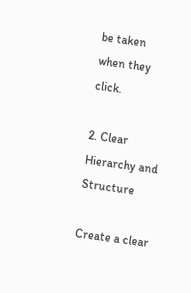be taken when they click.

2. Clear Hierarchy and Structure

Create a clear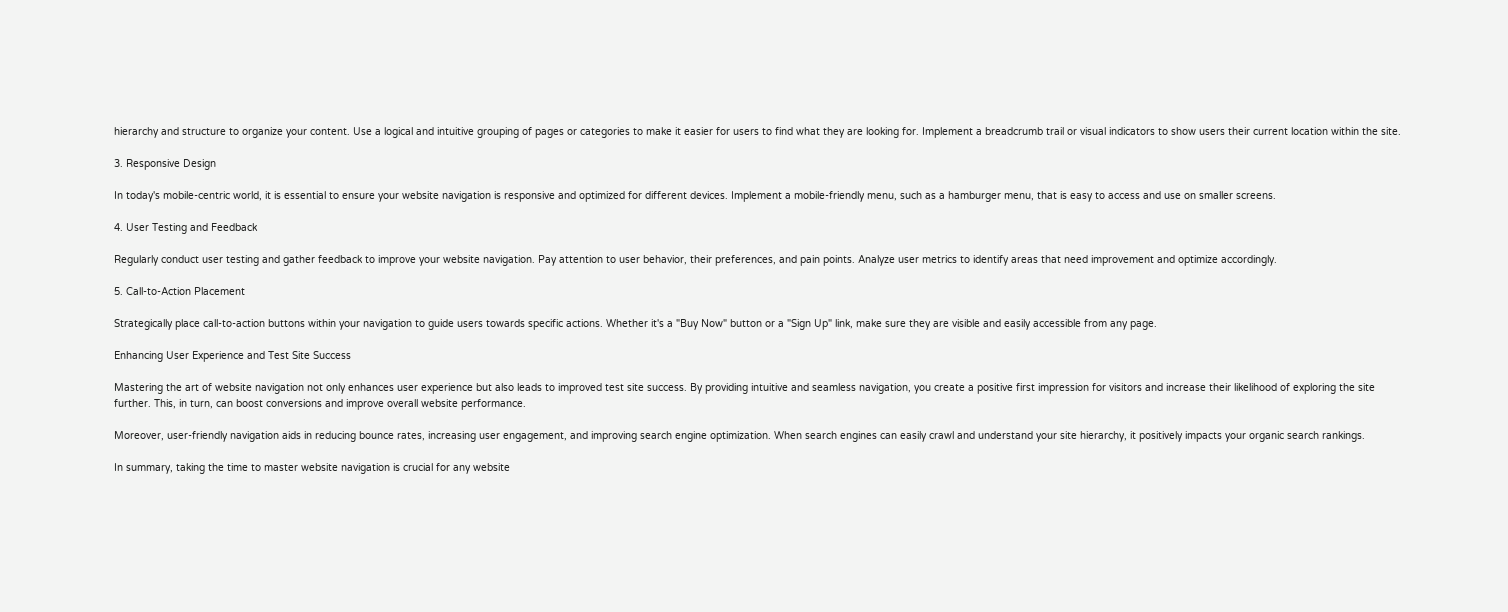hierarchy and structure to organize your content. Use a logical and intuitive grouping of pages or categories to make it easier for users to find what they are looking for. Implement a breadcrumb trail or visual indicators to show users their current location within the site.

3. Responsive Design

In today's mobile-centric world, it is essential to ensure your website navigation is responsive and optimized for different devices. Implement a mobile-friendly menu, such as a hamburger menu, that is easy to access and use on smaller screens.

4. User Testing and Feedback

Regularly conduct user testing and gather feedback to improve your website navigation. Pay attention to user behavior, their preferences, and pain points. Analyze user metrics to identify areas that need improvement and optimize accordingly.

5. Call-to-Action Placement

Strategically place call-to-action buttons within your navigation to guide users towards specific actions. Whether it's a "Buy Now" button or a "Sign Up" link, make sure they are visible and easily accessible from any page.

Enhancing User Experience and Test Site Success

Mastering the art of website navigation not only enhances user experience but also leads to improved test site success. By providing intuitive and seamless navigation, you create a positive first impression for visitors and increase their likelihood of exploring the site further. This, in turn, can boost conversions and improve overall website performance.

Moreover, user-friendly navigation aids in reducing bounce rates, increasing user engagement, and improving search engine optimization. When search engines can easily crawl and understand your site hierarchy, it positively impacts your organic search rankings.

In summary, taking the time to master website navigation is crucial for any website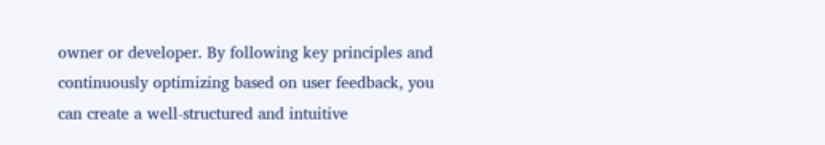owner or developer. By following key principles and continuously optimizing based on user feedback, you can create a well-structured and intuitive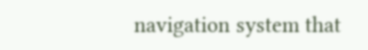navigation system that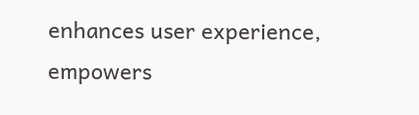enhances user experience, empowers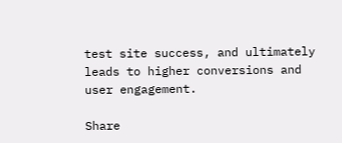test site success, and ultimately leads to higher conversions and user engagement.

Share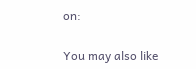on:

You may also like